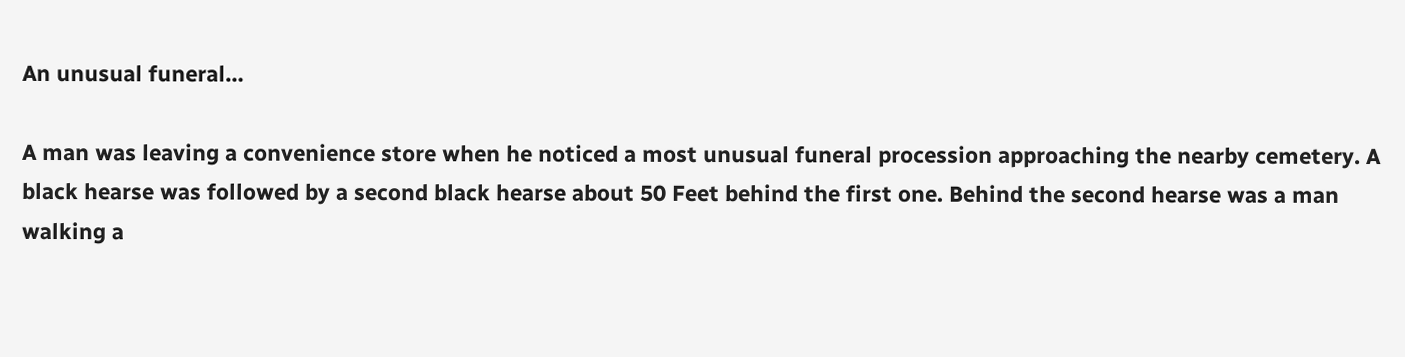An unusual funeral…

A man was leaving a convenience store when he noticed a most unusual funeral procession approaching the nearby cemetery. A black hearse was followed by a second black hearse about 50 Feet behind the first one. Behind the second hearse was a man walking a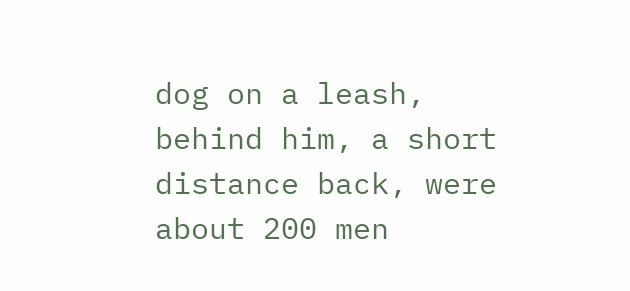dog on a leash, behind him, a short distance back, were about 200 men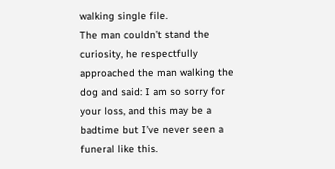walking single file.
The man couldn’t stand the curiosity, he respectfully approached the man walking the dog and said: I am so sorry for your loss, and this may be a badtime but I’ve never seen a funeral like this.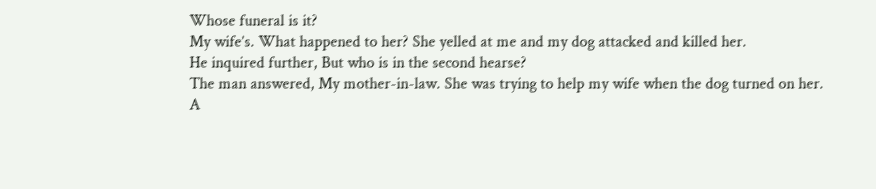Whose funeral is it?
My wife’s. What happened to her? She yelled at me and my dog attacked and killed her.
He inquired further, But who is in the second hearse?
The man answered, My mother-in-law. She was trying to help my wife when the dog turned on her.
A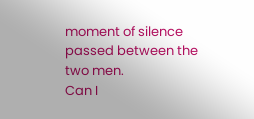moment of silence passed between the two men.
Can I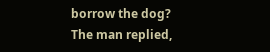borrow the dog?
The man replied,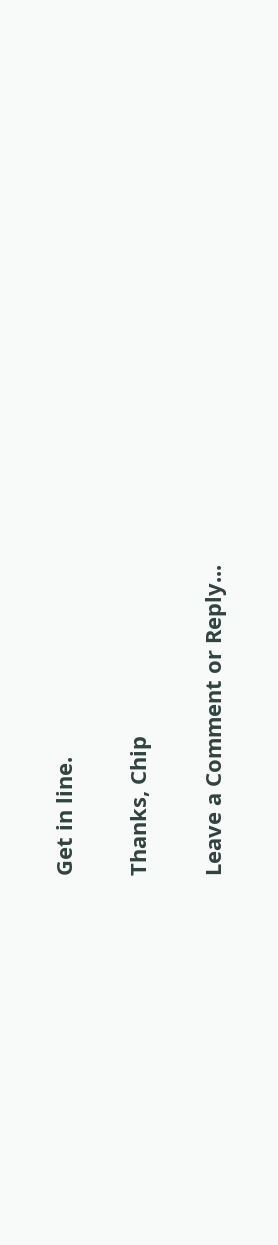Get in line.

Thanks, Chip

Leave a Comment or Reply...